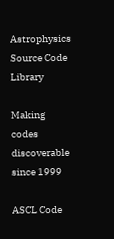Astrophysics Source Code Library

Making codes discoverable since 1999

ASCL Code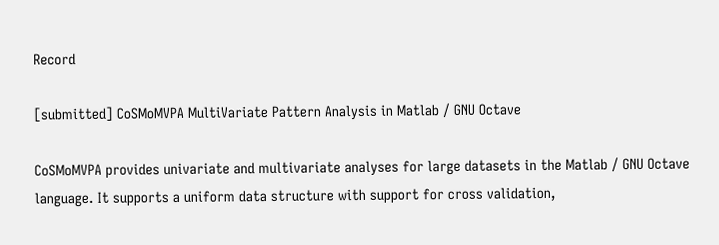Record

[submitted] CoSMoMVPA MultiVariate Pattern Analysis in Matlab / GNU Octave

CoSMoMVPA provides univariate and multivariate analyses for large datasets in the Matlab / GNU Octave language. It supports a uniform data structure with support for cross validation,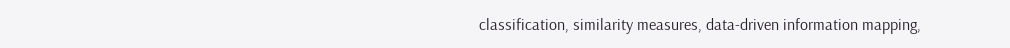classification, similarity measures, data-driven information mapping,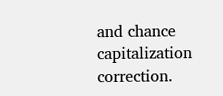and chance capitalization correction.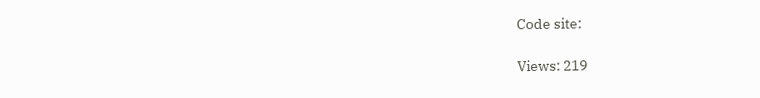Code site:

Views: 219